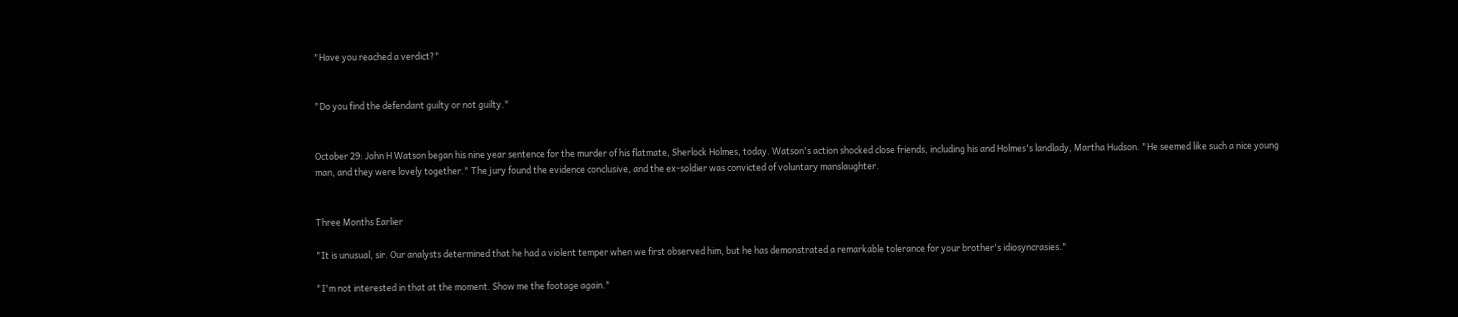"Have you reached a verdict?"


"Do you find the defendant guilty or not guilty."


October 29: John H Watson began his nine year sentence for the murder of his flatmate, Sherlock Holmes, today. Watson's action shocked close friends, including his and Holmes's landlady, Martha Hudson. "He seemed like such a nice young man, and they were lovely together." The jury found the evidence conclusive, and the ex-soldier was convicted of voluntary manslaughter.


Three Months Earlier

"It is unusual, sir. Our analysts determined that he had a violent temper when we first observed him, but he has demonstrated a remarkable tolerance for your brother's idiosyncrasies."

"I'm not interested in that at the moment. Show me the footage again."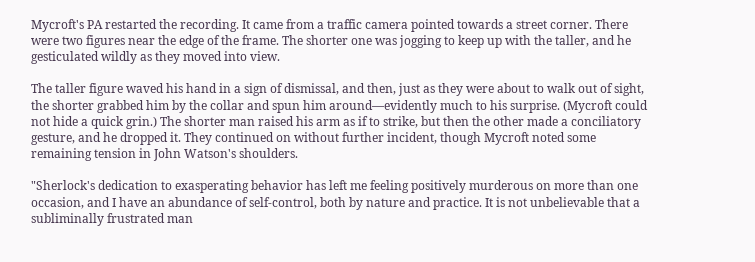Mycroft's PA restarted the recording. It came from a traffic camera pointed towards a street corner. There were two figures near the edge of the frame. The shorter one was jogging to keep up with the taller, and he gesticulated wildly as they moved into view.

The taller figure waved his hand in a sign of dismissal, and then, just as they were about to walk out of sight, the shorter grabbed him by the collar and spun him around—evidently much to his surprise. (Mycroft could not hide a quick grin.) The shorter man raised his arm as if to strike, but then the other made a conciliatory gesture, and he dropped it. They continued on without further incident, though Mycroft noted some remaining tension in John Watson's shoulders.

"Sherlock's dedication to exasperating behavior has left me feeling positively murderous on more than one occasion, and I have an abundance of self-control, both by nature and practice. It is not unbelievable that a subliminally frustrated man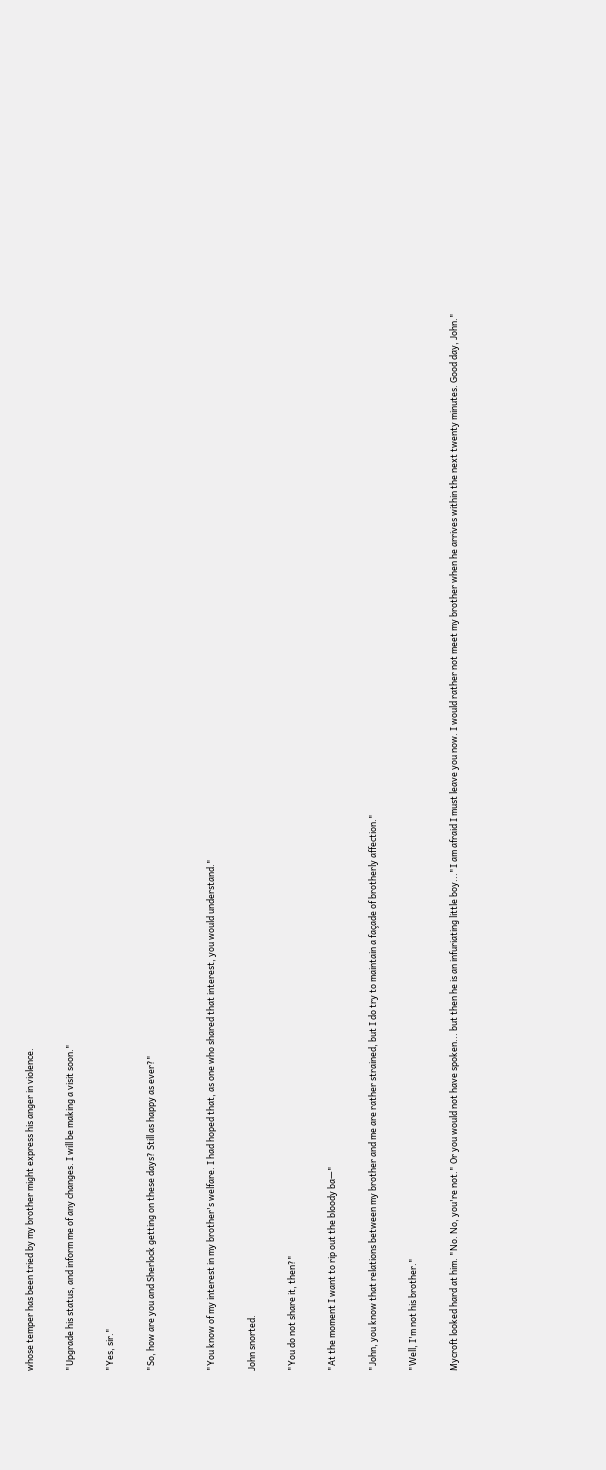whose temper has been tried by my brother might express his anger in violence.

"Upgrade his status, and inform me of any changes. I will be making a visit soon."

"Yes, sir."

"So, how are you and Sherlock getting on these days? Still as happy as ever?"


"You know of my interest in my brother's welfare. I had hoped that, as one who shared that interest, you would understand."

John snorted.

"You do not share it, then?"

"At the moment I want to rip out the bloody ba—"

"John, you know that relations between my brother and me are rather strained, but I do try to maintain a façade of brotherly affection."

"Well, I'm not his brother."

Mycroft looked hard at him. "No. No, you're not." Or you would not have spoken... but then he is an infuriating little boy..."I am afraid I must leave you now. I would rather not meet my brother when he arrives within the next twenty minutes. Good day, John."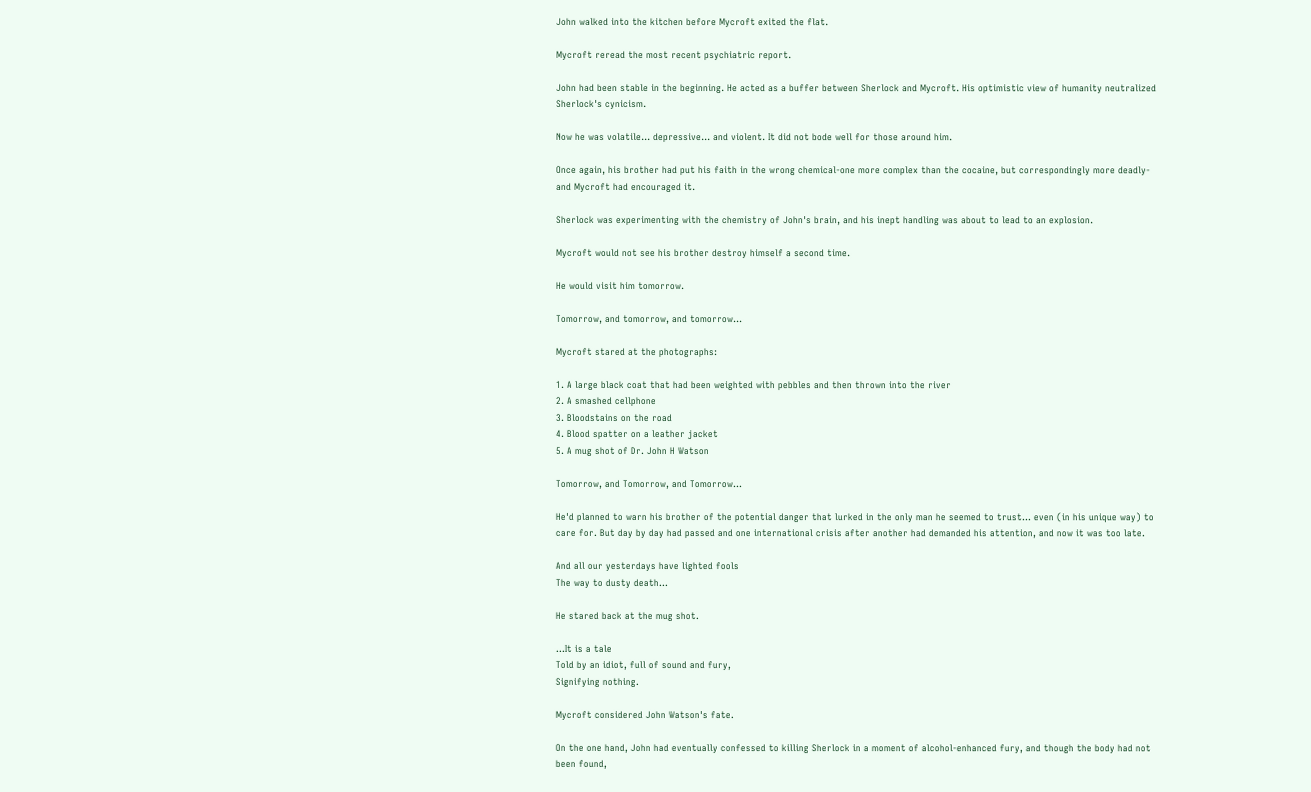John walked into the kitchen before Mycroft exited the flat.

Mycroft reread the most recent psychiatric report.

John had been stable in the beginning. He acted as a buffer between Sherlock and Mycroft. His optimistic view of humanity neutralized Sherlock's cynicism.

Now he was volatile... depressive... and violent. It did not bode well for those around him.

Once again, his brother had put his faith in the wrong chemical-one more complex than the cocaine, but correspondingly more deadly-and Mycroft had encouraged it.

Sherlock was experimenting with the chemistry of John's brain, and his inept handling was about to lead to an explosion.

Mycroft would not see his brother destroy himself a second time.

He would visit him tomorrow.

Tomorrow, and tomorrow, and tomorrow…

Mycroft stared at the photographs:

1. A large black coat that had been weighted with pebbles and then thrown into the river
2. A smashed cellphone
3. Bloodstains on the road
4. Blood spatter on a leather jacket
5. A mug shot of Dr. John H Watson

Tomorrow, and Tomorrow, and Tomorrow…

He'd planned to warn his brother of the potential danger that lurked in the only man he seemed to trust... even (in his unique way) to care for. But day by day had passed and one international crisis after another had demanded his attention, and now it was too late.

And all our yesterdays have lighted fools
The way to dusty death…

He stared back at the mug shot.

...It is a tale
Told by an idiot, full of sound and fury,
Signifying nothing.

Mycroft considered John Watson's fate.

On the one hand, John had eventually confessed to killing Sherlock in a moment of alcohol-enhanced fury, and though the body had not been found,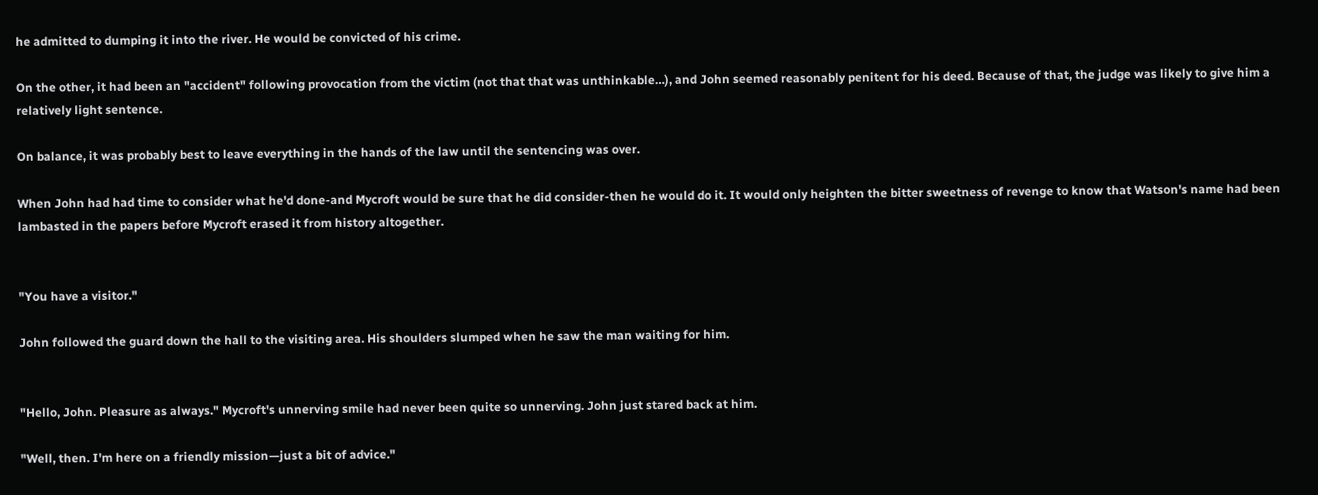he admitted to dumping it into the river. He would be convicted of his crime.

On the other, it had been an "accident" following provocation from the victim (not that that was unthinkable…), and John seemed reasonably penitent for his deed. Because of that, the judge was likely to give him a relatively light sentence.

On balance, it was probably best to leave everything in the hands of the law until the sentencing was over.

When John had had time to consider what he'd done-and Mycroft would be sure that he did consider-then he would do it. It would only heighten the bitter sweetness of revenge to know that Watson's name had been lambasted in the papers before Mycroft erased it from history altogether.


"You have a visitor."

John followed the guard down the hall to the visiting area. His shoulders slumped when he saw the man waiting for him.


"Hello, John. Pleasure as always." Mycroft's unnerving smile had never been quite so unnerving. John just stared back at him.

"Well, then. I'm here on a friendly mission—just a bit of advice."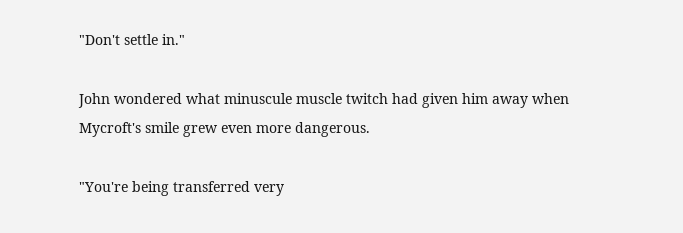"Don't settle in."

John wondered what minuscule muscle twitch had given him away when Mycroft's smile grew even more dangerous.

"You're being transferred very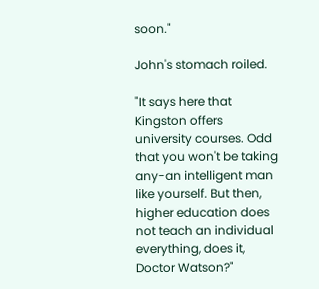soon."

John's stomach roiled.

"It says here that Kingston offers university courses. Odd that you won't be taking any-an intelligent man like yourself. But then, higher education does not teach an individual everything, does it, Doctor Watson?"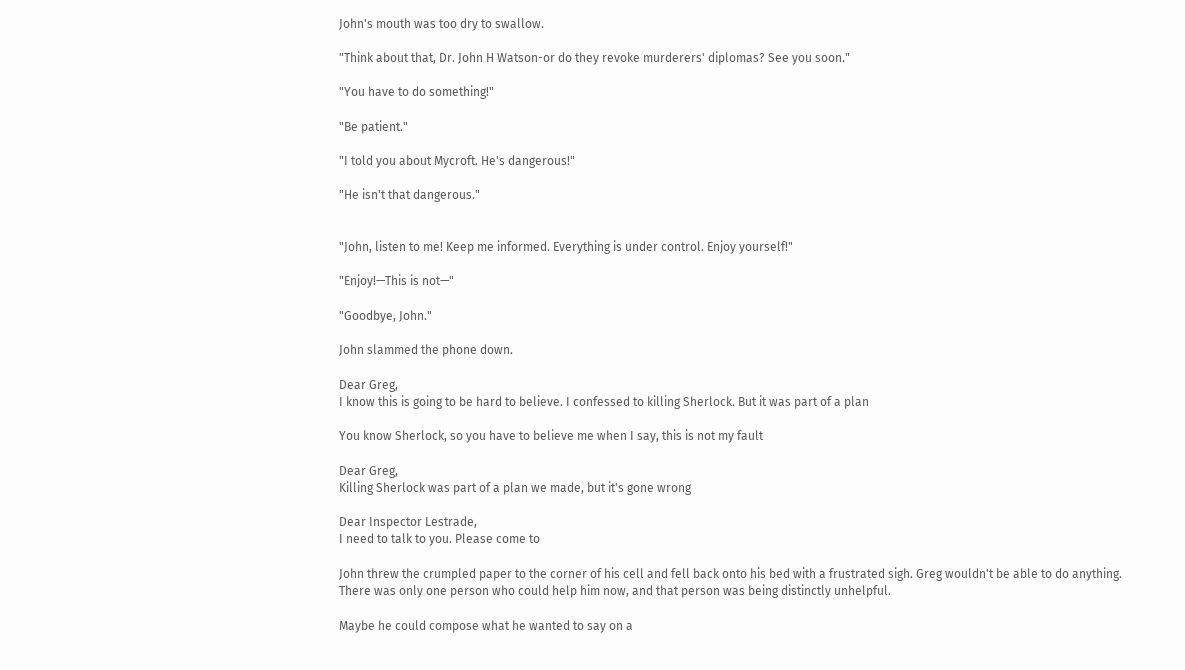John's mouth was too dry to swallow.

"Think about that, Dr. John H Watson-or do they revoke murderers' diplomas? See you soon."

"You have to do something!"

"Be patient."

"I told you about Mycroft. He's dangerous!"

"He isn't that dangerous."


"John, listen to me! Keep me informed. Everything is under control. Enjoy yourself!"

"Enjoy!—This is not—"

"Goodbye, John."

John slammed the phone down.

Dear Greg,
I know this is going to be hard to believe. I confessed to killing Sherlock. But it was part of a plan

You know Sherlock, so you have to believe me when I say, this is not my fault

Dear Greg,
Killing Sherlock was part of a plan we made, but it's gone wrong

Dear Inspector Lestrade,
I need to talk to you. Please come to

John threw the crumpled paper to the corner of his cell and fell back onto his bed with a frustrated sigh. Greg wouldn't be able to do anything. There was only one person who could help him now, and that person was being distinctly unhelpful.

Maybe he could compose what he wanted to say on a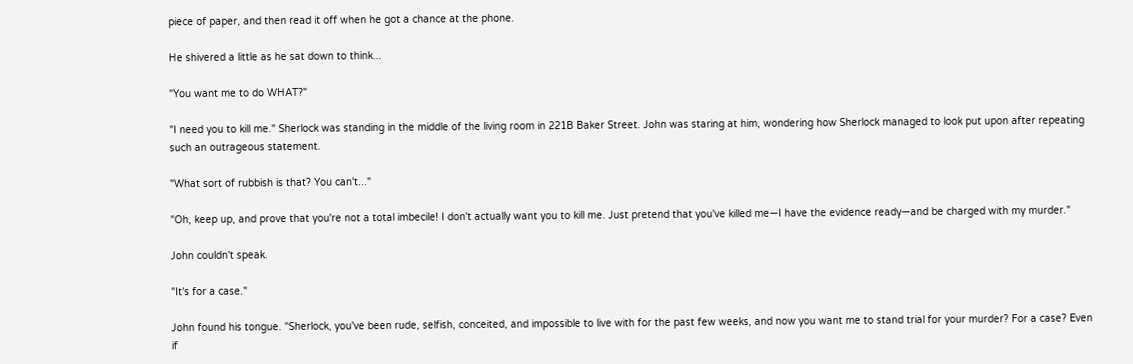piece of paper, and then read it off when he got a chance at the phone.

He shivered a little as he sat down to think...

"You want me to do WHAT?"

"I need you to kill me." Sherlock was standing in the middle of the living room in 221B Baker Street. John was staring at him, wondering how Sherlock managed to look put upon after repeating such an outrageous statement.

"What sort of rubbish is that? You can't..."

"Oh, keep up, and prove that you're not a total imbecile! I don't actually want you to kill me. Just pretend that you've killed me—I have the evidence ready—and be charged with my murder."

John couldn't speak.

"It's for a case."

John found his tongue. "Sherlock, you've been rude, selfish, conceited, and impossible to live with for the past few weeks, and now you want me to stand trial for your murder? For a case? Even if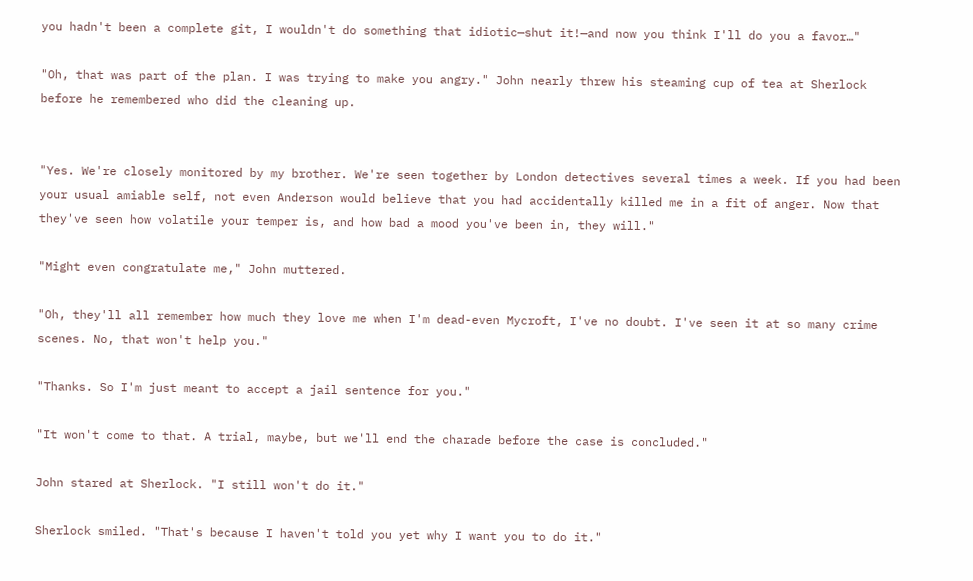you hadn't been a complete git, I wouldn't do something that idiotic—shut it!—and now you think I'll do you a favor…"

"Oh, that was part of the plan. I was trying to make you angry." John nearly threw his steaming cup of tea at Sherlock before he remembered who did the cleaning up.


"Yes. We're closely monitored by my brother. We're seen together by London detectives several times a week. If you had been your usual amiable self, not even Anderson would believe that you had accidentally killed me in a fit of anger. Now that they've seen how volatile your temper is, and how bad a mood you've been in, they will."

"Might even congratulate me," John muttered.

"Oh, they'll all remember how much they love me when I'm dead-even Mycroft, I've no doubt. I've seen it at so many crime scenes. No, that won't help you."

"Thanks. So I'm just meant to accept a jail sentence for you."

"It won't come to that. A trial, maybe, but we'll end the charade before the case is concluded."

John stared at Sherlock. "I still won't do it."

Sherlock smiled. "That's because I haven't told you yet why I want you to do it."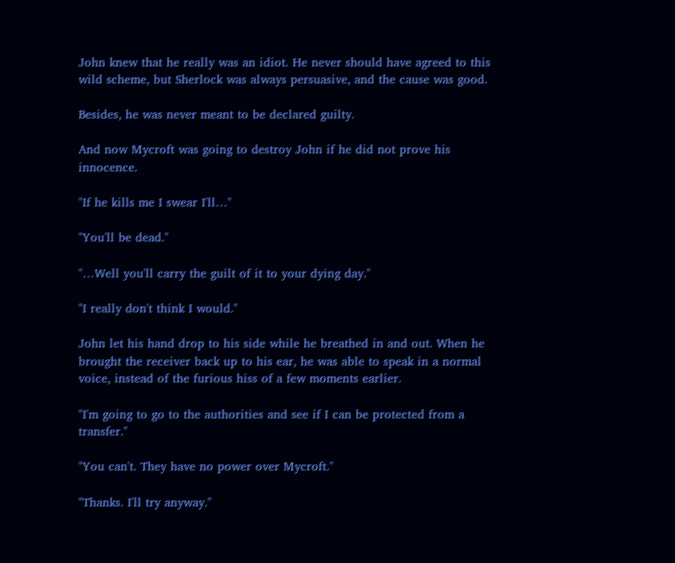John knew that he really was an idiot. He never should have agreed to this wild scheme, but Sherlock was always persuasive, and the cause was good.

Besides, he was never meant to be declared guilty.

And now Mycroft was going to destroy John if he did not prove his innocence.

"If he kills me I swear I'll…"

"You'll be dead."

"…Well you'll carry the guilt of it to your dying day."

"I really don't think I would."

John let his hand drop to his side while he breathed in and out. When he brought the receiver back up to his ear, he was able to speak in a normal voice, instead of the furious hiss of a few moments earlier.

"I'm going to go to the authorities and see if I can be protected from a transfer."

"You can't. They have no power over Mycroft."

"Thanks. I'll try anyway."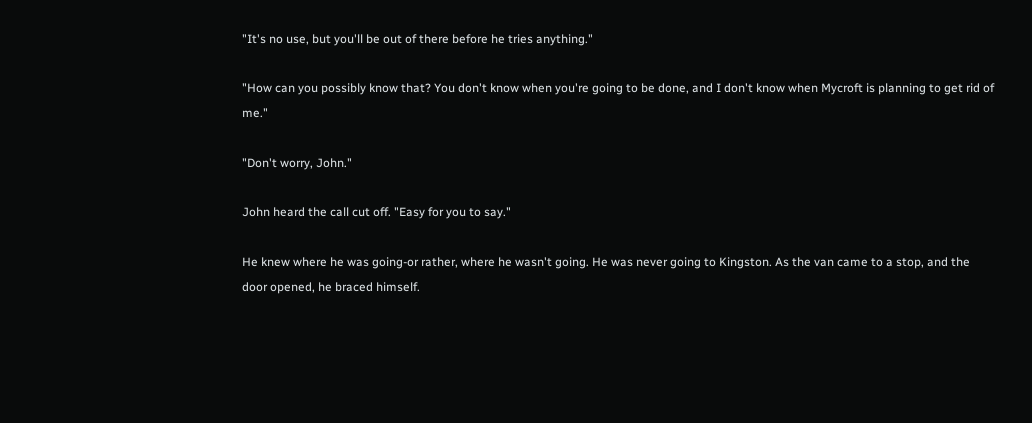"It's no use, but you'll be out of there before he tries anything."

"How can you possibly know that? You don't know when you're going to be done, and I don't know when Mycroft is planning to get rid of me."

"Don't worry, John."

John heard the call cut off. "Easy for you to say."

He knew where he was going-or rather, where he wasn't going. He was never going to Kingston. As the van came to a stop, and the door opened, he braced himself.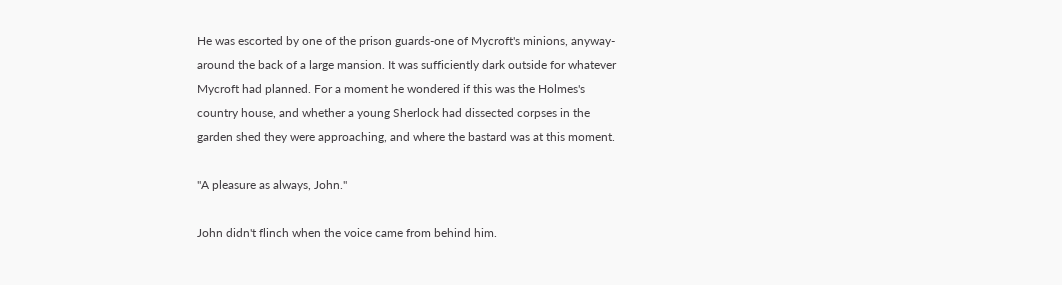He was escorted by one of the prison guards-one of Mycroft's minions, anyway-around the back of a large mansion. It was sufficiently dark outside for whatever Mycroft had planned. For a moment he wondered if this was the Holmes's country house, and whether a young Sherlock had dissected corpses in the garden shed they were approaching, and where the bastard was at this moment.

"A pleasure as always, John."

John didn't flinch when the voice came from behind him.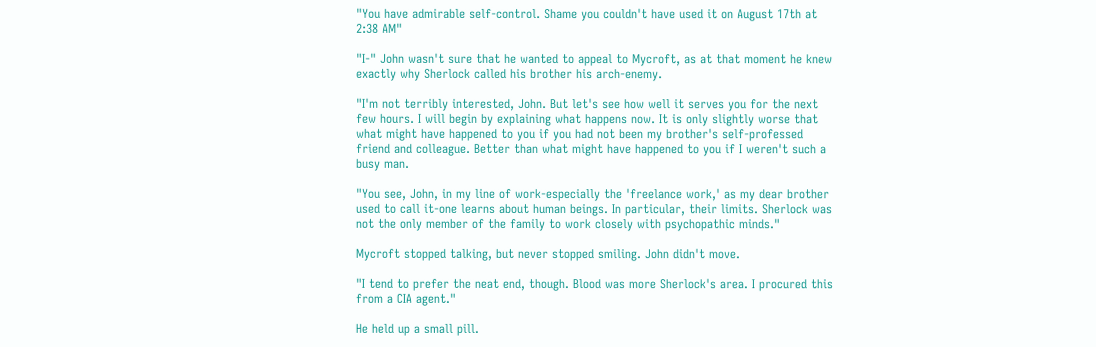"You have admirable self-control. Shame you couldn't have used it on August 17th at 2:38 AM"

"I-" John wasn't sure that he wanted to appeal to Mycroft, as at that moment he knew exactly why Sherlock called his brother his arch-enemy.

"I'm not terribly interested, John. But let's see how well it serves you for the next few hours. I will begin by explaining what happens now. It is only slightly worse that what might have happened to you if you had not been my brother's self-professed friend and colleague. Better than what might have happened to you if I weren't such a busy man.

"You see, John, in my line of work-especially the 'freelance work,' as my dear brother used to call it-one learns about human beings. In particular, their limits. Sherlock was not the only member of the family to work closely with psychopathic minds."

Mycroft stopped talking, but never stopped smiling. John didn't move.

"I tend to prefer the neat end, though. Blood was more Sherlock's area. I procured this from a CIA agent."

He held up a small pill.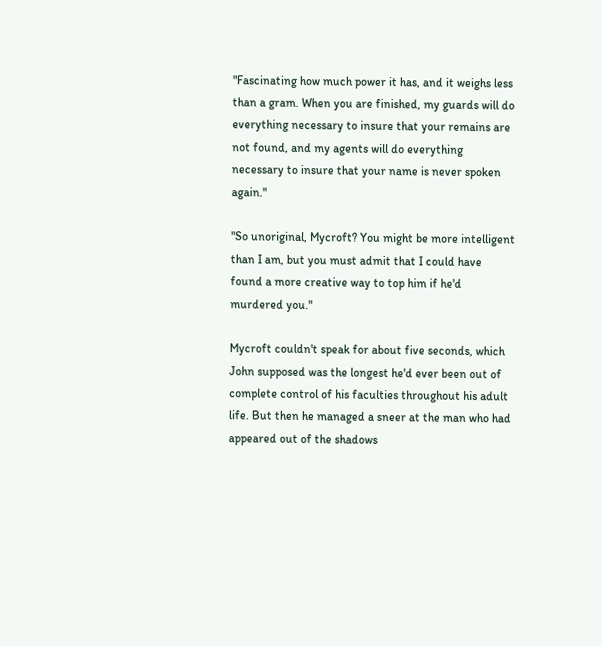"Fascinating how much power it has, and it weighs less than a gram. When you are finished, my guards will do everything necessary to insure that your remains are not found, and my agents will do everything necessary to insure that your name is never spoken again."

"So unoriginal, Mycroft? You might be more intelligent than I am, but you must admit that I could have found a more creative way to top him if he'd murdered you."

Mycroft couldn't speak for about five seconds, which John supposed was the longest he'd ever been out of complete control of his faculties throughout his adult life. But then he managed a sneer at the man who had appeared out of the shadows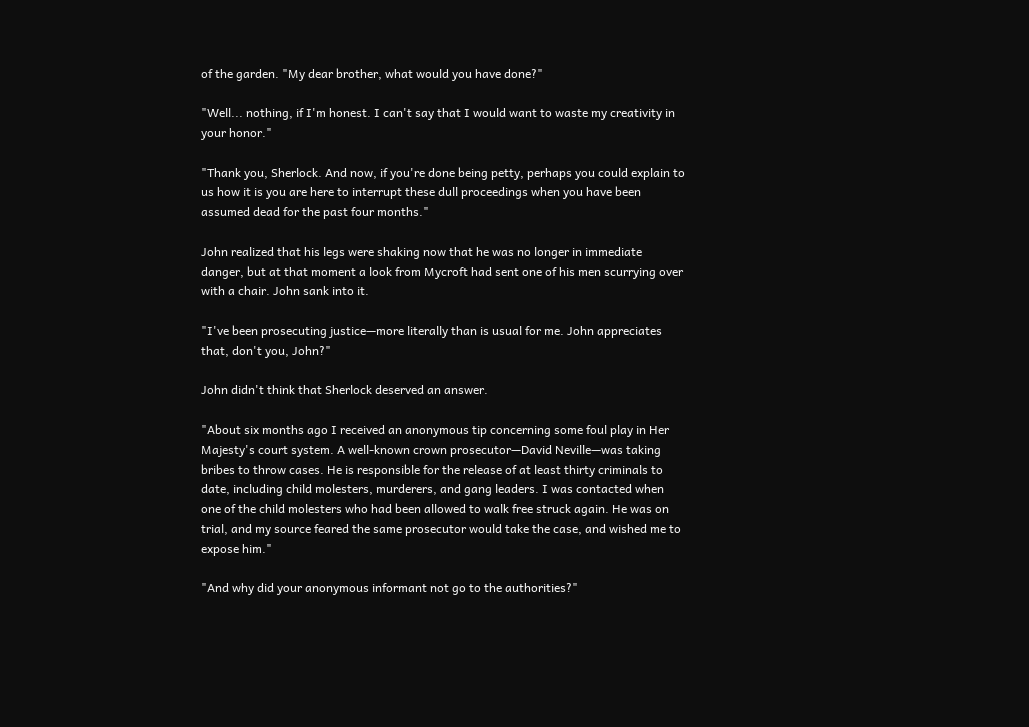of the garden. "My dear brother, what would you have done?"

"Well... nothing, if I'm honest. I can't say that I would want to waste my creativity in your honor."

"Thank you, Sherlock. And now, if you're done being petty, perhaps you could explain to us how it is you are here to interrupt these dull proceedings when you have been assumed dead for the past four months."

John realized that his legs were shaking now that he was no longer in immediate danger, but at that moment a look from Mycroft had sent one of his men scurrying over with a chair. John sank into it.

"I've been prosecuting justice—more literally than is usual for me. John appreciates that, don't you, John?"

John didn't think that Sherlock deserved an answer.

"About six months ago I received an anonymous tip concerning some foul play in Her Majesty's court system. A well-known crown prosecutor—David Neville—was taking bribes to throw cases. He is responsible for the release of at least thirty criminals to date, including child molesters, murderers, and gang leaders. I was contacted when one of the child molesters who had been allowed to walk free struck again. He was on trial, and my source feared the same prosecutor would take the case, and wished me to expose him."

"And why did your anonymous informant not go to the authorities?"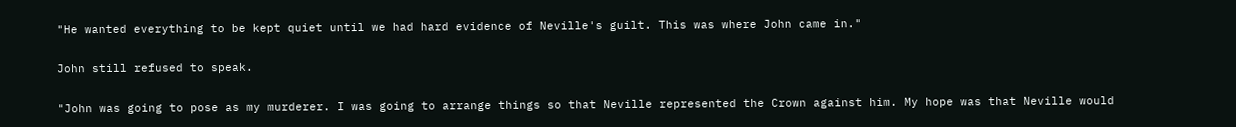"He wanted everything to be kept quiet until we had hard evidence of Neville's guilt. This was where John came in."

John still refused to speak.

"John was going to pose as my murderer. I was going to arrange things so that Neville represented the Crown against him. My hope was that Neville would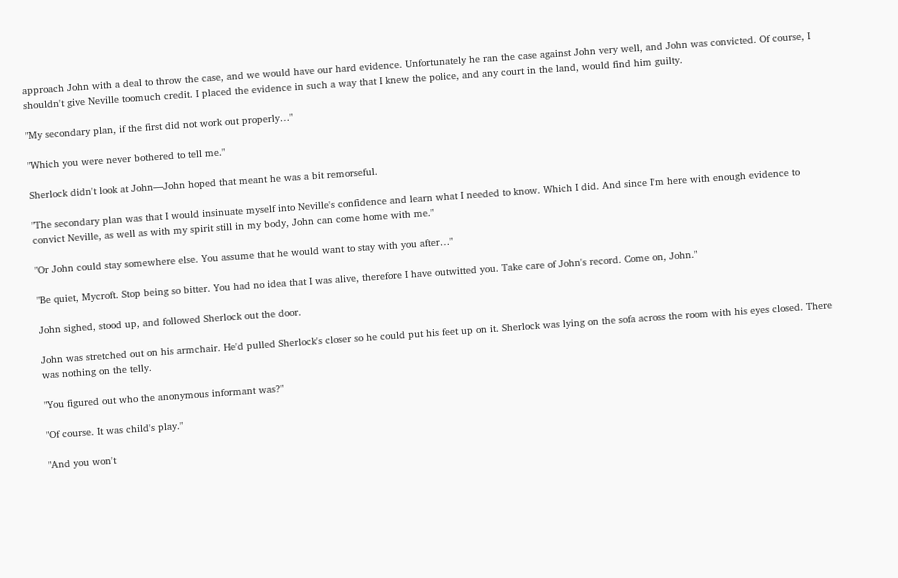approach John with a deal to throw the case, and we would have our hard evidence. Unfortunately he ran the case against John very well, and John was convicted. Of course, I shouldn't give Neville toomuch credit. I placed the evidence in such a way that I knew the police, and any court in the land, would find him guilty.

"My secondary plan, if the first did not work out properly…"

"Which you were never bothered to tell me."

Sherlock didn't look at John—John hoped that meant he was a bit remorseful.

"The secondary plan was that I would insinuate myself into Neville's confidence and learn what I needed to know. Which I did. And since I'm here with enough evidence to convict Neville, as well as with my spirit still in my body, John can come home with me."

"Or John could stay somewhere else. You assume that he would want to stay with you after…"

"Be quiet, Mycroft. Stop being so bitter. You had no idea that I was alive, therefore I have outwitted you. Take care of John's record. Come on, John."

John sighed, stood up, and followed Sherlock out the door.

John was stretched out on his armchair. He'd pulled Sherlock's closer so he could put his feet up on it. Sherlock was lying on the sofa across the room with his eyes closed. There was nothing on the telly.

"You figured out who the anonymous informant was?"

"Of course. It was child's play."

"And you won't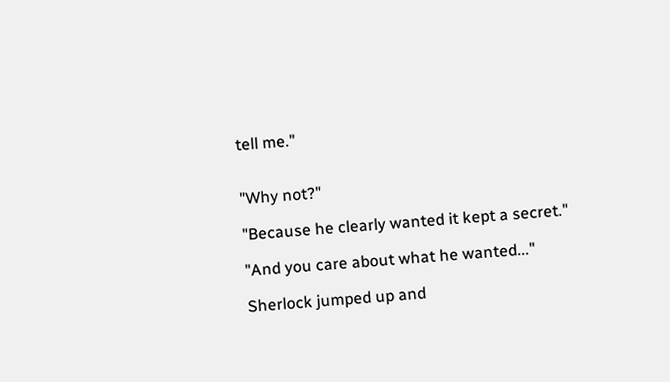tell me."


"Why not?"

"Because he clearly wanted it kept a secret."

"And you care about what he wanted..."

Sherlock jumped up and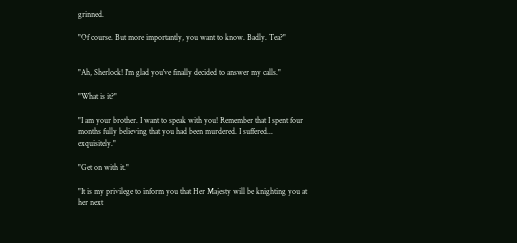grinned.

"Of course. But more importantly, you want to know. Badly. Tea?"


"Ah, Sherlock! I'm glad you've finally decided to answer my calls."

"What is it?"

"I am your brother. I want to speak with you! Remember that I spent four months fully believing that you had been murdered. I suffered... exquisitely."

"Get on with it."

"It is my privilege to inform you that Her Majesty will be knighting you at her next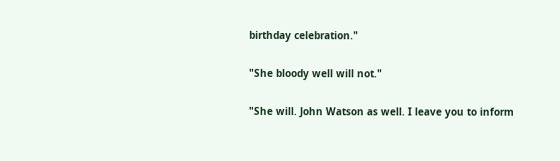birthday celebration."

"She bloody well will not."

"She will. John Watson as well. I leave you to inform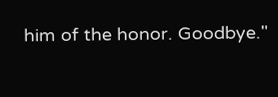him of the honor. Goodbye."